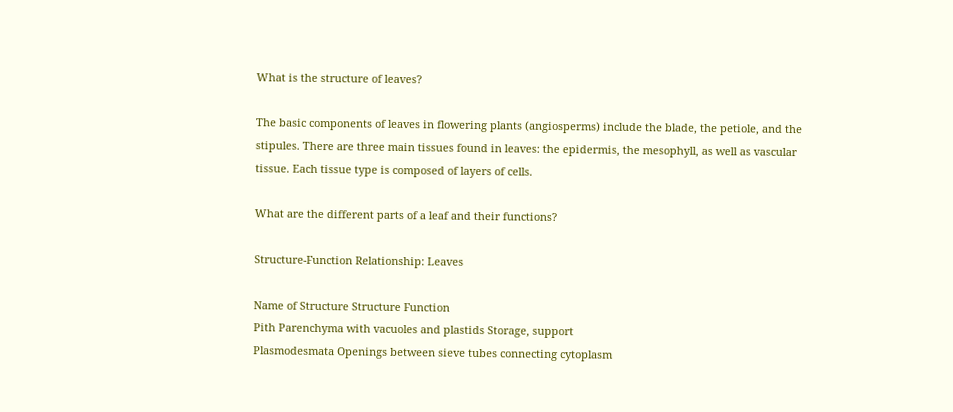What is the structure of leaves?

The basic components of leaves in flowering plants (angiosperms) include the blade, the petiole, and the stipules. There are three main tissues found in leaves: the epidermis, the mesophyll, as well as vascular tissue. Each tissue type is composed of layers of cells.

What are the different parts of a leaf and their functions?

Structure-Function Relationship: Leaves

Name of Structure Structure Function
Pith Parenchyma with vacuoles and plastids Storage, support
Plasmodesmata Openings between sieve tubes connecting cytoplasm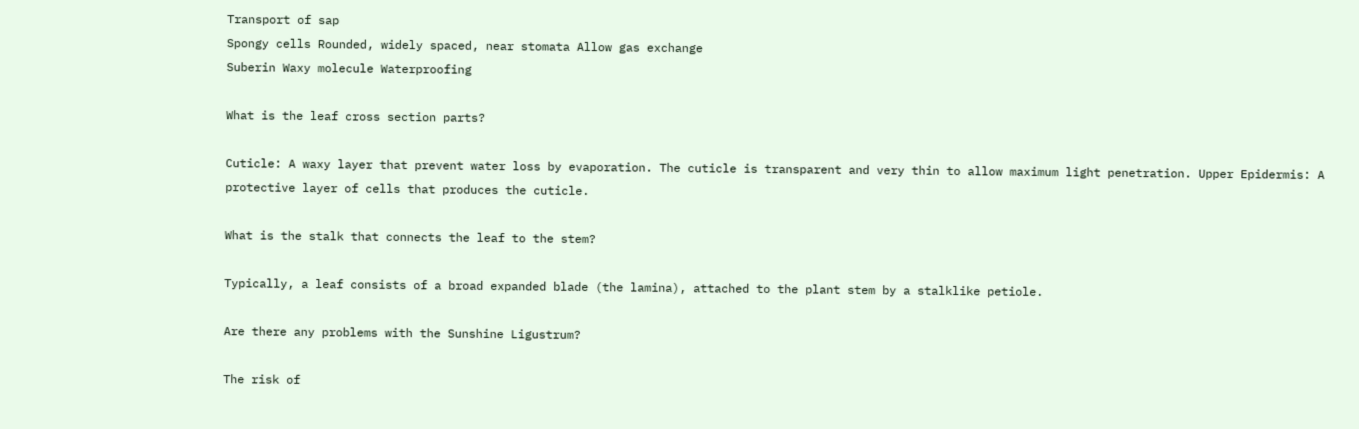Transport of sap
Spongy cells Rounded, widely spaced, near stomata Allow gas exchange
Suberin Waxy molecule Waterproofing

What is the leaf cross section parts?

Cuticle: A waxy layer that prevent water loss by evaporation. The cuticle is transparent and very thin to allow maximum light penetration. Upper Epidermis: A protective layer of cells that produces the cuticle.

What is the stalk that connects the leaf to the stem?

Typically, a leaf consists of a broad expanded blade (the lamina), attached to the plant stem by a stalklike petiole.

Are there any problems with the Sunshine Ligustrum?

The risk of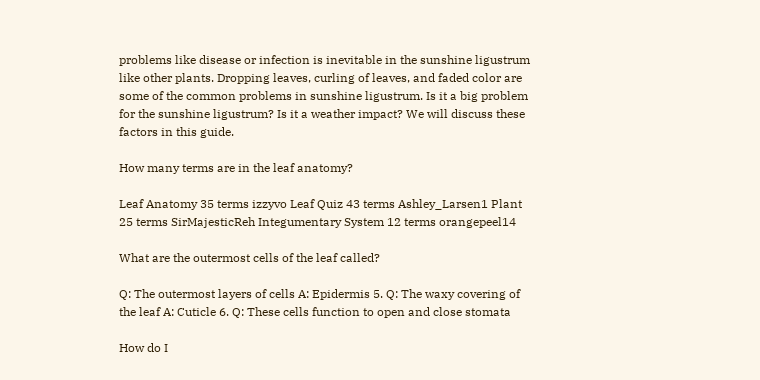problems like disease or infection is inevitable in the sunshine ligustrum like other plants. Dropping leaves, curling of leaves, and faded color are some of the common problems in sunshine ligustrum. Is it a big problem for the sunshine ligustrum? Is it a weather impact? We will discuss these factors in this guide.

How many terms are in the leaf anatomy?

Leaf Anatomy 35 terms izzyvo Leaf Quiz 43 terms Ashley_Larsen1 Plant 25 terms SirMajesticReh Integumentary System 12 terms orangepeel14

What are the outermost cells of the leaf called?

Q: The outermost layers of cells A: Epidermis 5. Q: The waxy covering of the leaf A: Cuticle 6. Q: These cells function to open and close stomata

How do I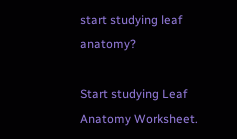start studying leaf anatomy?

Start studying Leaf Anatomy Worksheet.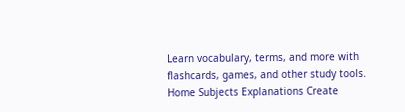Learn vocabulary, terms, and more with flashcards, games, and other study tools. Home Subjects Explanations Create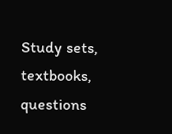Study sets, textbooks, questions